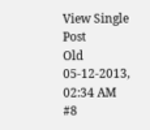View Single Post
Old 05-12-2013, 02:34 AM   #8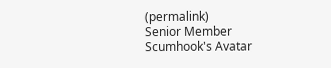(permalink)
Senior Member
Scumhook's Avatar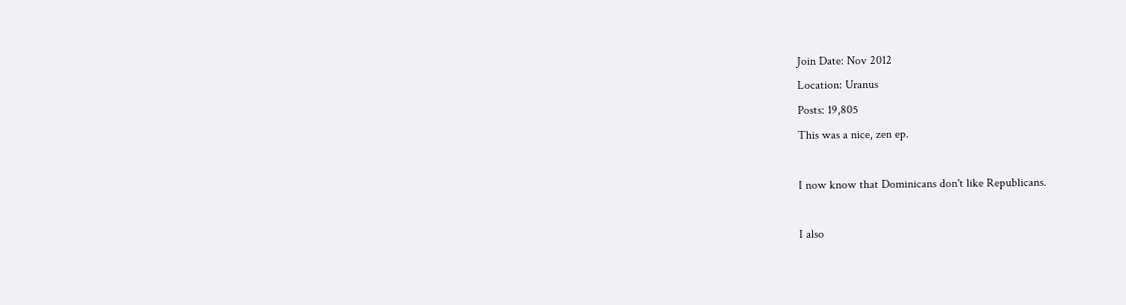Join Date: Nov 2012
Location: Uranus
Posts: 19,805
This was a nice, zen ep.

I now know that Dominicans don't like Republicans.

I also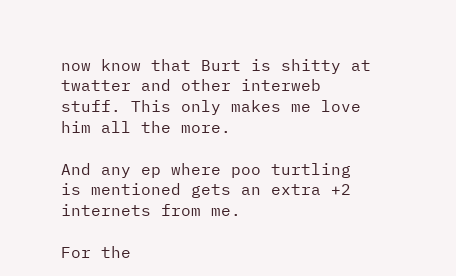now know that Burt is shitty at twatter and other interweb stuff. This only makes me love him all the more.

And any ep where poo turtling is mentioned gets an extra +2 internets from me.

For the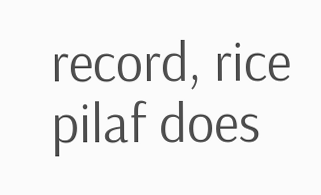record, rice pilaf does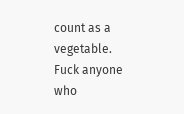count as a vegetable. Fuck anyone who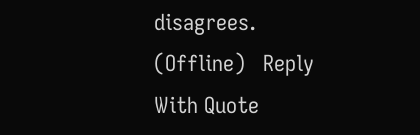disagrees.
(Offline)   Reply With Quote